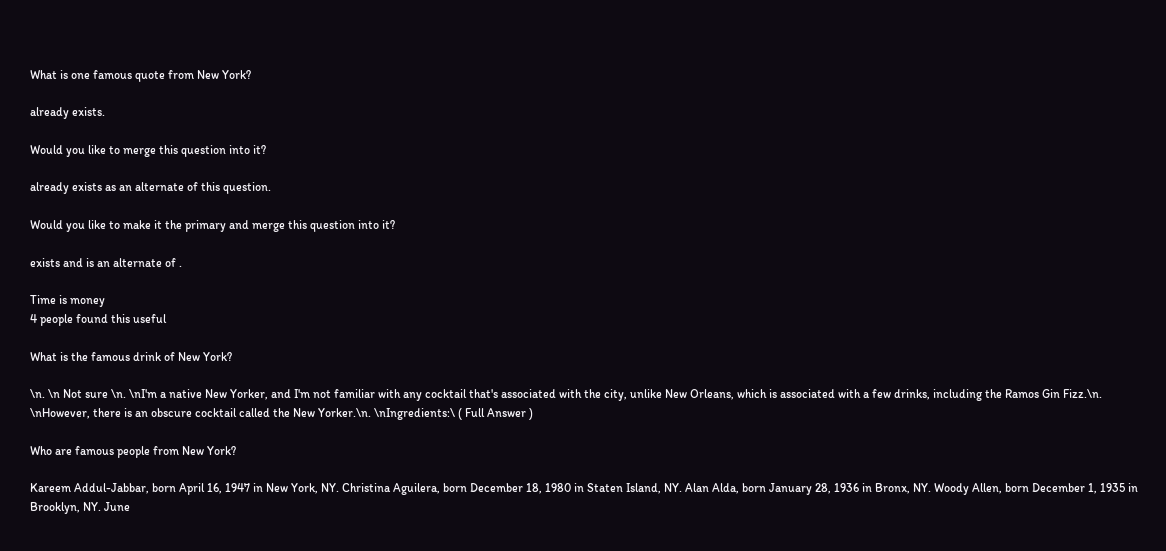What is one famous quote from New York?

already exists.

Would you like to merge this question into it?

already exists as an alternate of this question.

Would you like to make it the primary and merge this question into it?

exists and is an alternate of .

Time is money
4 people found this useful

What is the famous drink of New York?

\n. \n Not sure \n. \nI'm a native New Yorker, and I'm not familiar with any cocktail that's associated with the city, unlike New Orleans, which is associated with a few drinks, including the Ramos Gin Fizz.\n. \nHowever, there is an obscure cocktail called the New Yorker.\n. \nIngredients:\ ( Full Answer )

Who are famous people from New York?

Kareem Addul-Jabbar, born April 16, 1947 in New York, NY. Christina Aguilera, born December 18, 1980 in Staten Island, NY. Alan Alda, born January 28, 1936 in Bronx, NY. Woody Allen, born December 1, 1935 in Brooklyn, NY. June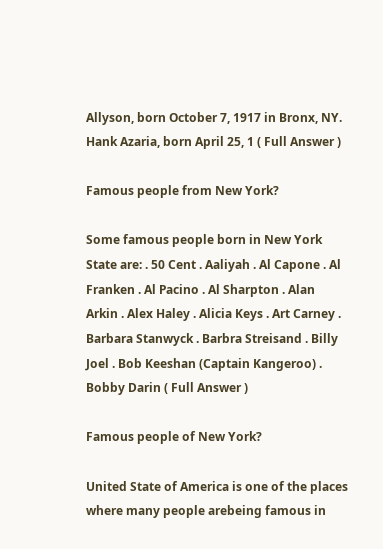Allyson, born October 7, 1917 in Bronx, NY. Hank Azaria, born April 25, 1 ( Full Answer )

Famous people from New York?

Some famous people born in New York State are: . 50 Cent . Aaliyah . Al Capone . Al Franken . Al Pacino . Al Sharpton . Alan Arkin . Alex Haley . Alicia Keys . Art Carney . Barbara Stanwyck . Barbra Streisand . Billy Joel . Bob Keeshan (Captain Kangeroo) . Bobby Darin ( Full Answer )

Famous people of New York?

United State of America is one of the places where many people arebeing famous in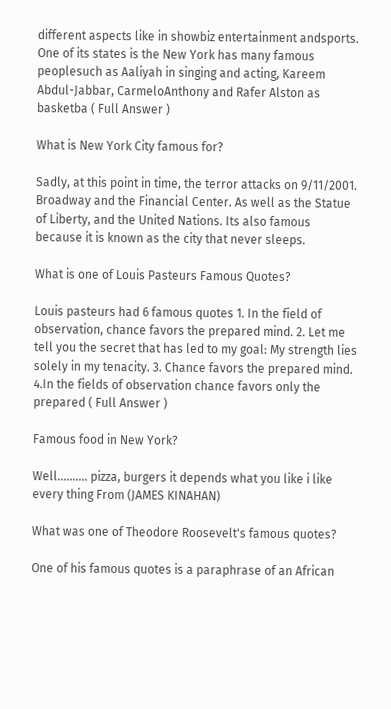different aspects like in showbiz entertainment andsports. One of its states is the New York has many famous peoplesuch as Aaliyah in singing and acting, Kareem Abdul-Jabbar, CarmeloAnthony and Rafer Alston as basketba ( Full Answer )

What is New York City famous for?

Sadly, at this point in time, the terror attacks on 9/11/2001. Broadway and the Financial Center. As well as the Statue of Liberty, and the United Nations. Its also famous because it is known as the city that never sleeps.

What is one of Louis Pasteurs Famous Quotes?

Louis pasteurs had 6 famous quotes 1. In the field of observation, chance favors the prepared mind. 2. Let me tell you the secret that has led to my goal: My strength lies solely in my tenacity. 3. Chance favors the prepared mind. 4.In the fields of observation chance favors only the prepared ( Full Answer )

Famous food in New York?

Well.......... pizza, burgers it depends what you like i like every thing From (JAMES KINAHAN)

What was one of Theodore Roosevelt's famous quotes?

One of his famous quotes is a paraphrase of an African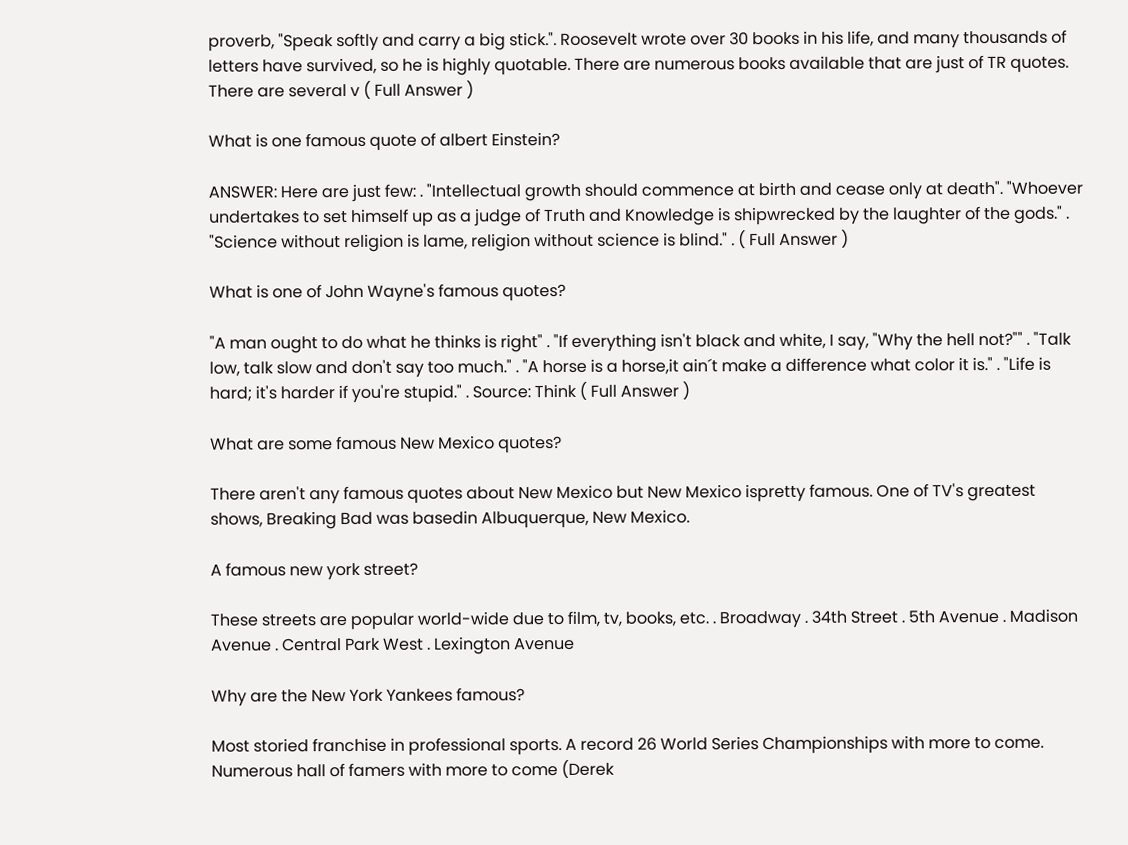proverb, "Speak softly and carry a big stick.". Roosevelt wrote over 30 books in his life, and many thousands of letters have survived, so he is highly quotable. There are numerous books available that are just of TR quotes. There are several v ( Full Answer )

What is one famous quote of albert Einstein?

ANSWER: Here are just few: . "Intellectual growth should commence at birth and cease only at death". "Whoever undertakes to set himself up as a judge of Truth and Knowledge is shipwrecked by the laughter of the gods." . "Science without religion is lame, religion without science is blind." . ( Full Answer )

What is one of John Wayne's famous quotes?

"A man ought to do what he thinks is right" . "If everything isn't black and white, I say, "Why the hell not?"" . "Talk low, talk slow and don't say too much." . "A horse is a horse,it ain´t make a difference what color it is." . "Life is hard; it's harder if you're stupid." . Source: Think ( Full Answer )

What are some famous New Mexico quotes?

There aren't any famous quotes about New Mexico but New Mexico ispretty famous. One of TV's greatest shows, Breaking Bad was basedin Albuquerque, New Mexico.

A famous new york street?

These streets are popular world-wide due to film, tv, books, etc. . Broadway . 34th Street . 5th Avenue . Madison Avenue . Central Park West . Lexington Avenue

Why are the New York Yankees famous?

Most storied franchise in professional sports. A record 26 World Series Championships with more to come. Numerous hall of famers with more to come (Derek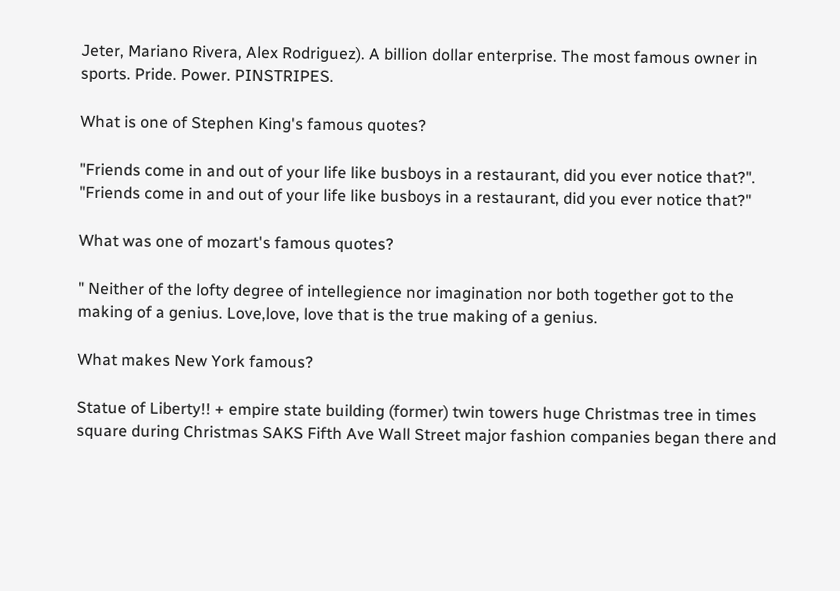Jeter, Mariano Rivera, Alex Rodriguez). A billion dollar enterprise. The most famous owner in sports. Pride. Power. PINSTRIPES.

What is one of Stephen King's famous quotes?

"Friends come in and out of your life like busboys in a restaurant, did you ever notice that?". "Friends come in and out of your life like busboys in a restaurant, did you ever notice that?"

What was one of mozart's famous quotes?

" Neither of the lofty degree of intellegience nor imagination nor both together got to the making of a genius. Love,love, love that is the true making of a genius.

What makes New York famous?

Statue of Liberty!! + empire state building (former) twin towers huge Christmas tree in times square during Christmas SAKS Fifth Ave Wall Street major fashion companies began there and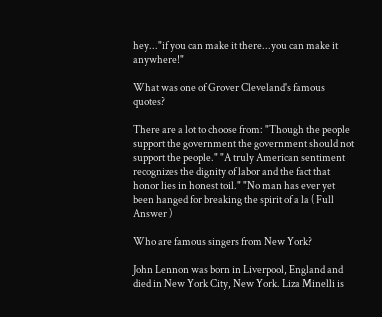hey..."if you can make it there...you can make it anywhere!"

What was one of Grover Cleveland's famous quotes?

There are a lot to choose from: "Though the people support the government the government should not support the people." "A truly American sentiment recognizes the dignity of labor and the fact that honor lies in honest toil." "No man has ever yet been hanged for breaking the spirit of a la ( Full Answer )

Who are famous singers from New York?

John Lennon was born in Liverpool, England and died in New York City, New York. Liza Minelli is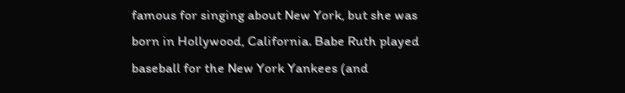famous for singing about New York, but she was born in Hollywood, California. Babe Ruth played baseball for the New York Yankees (and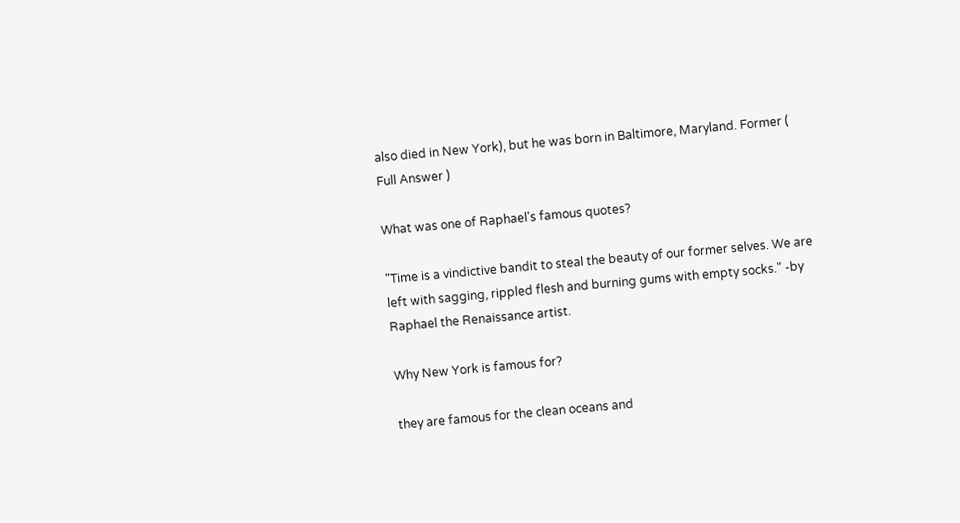also died in New York), but he was born in Baltimore, Maryland. Former ( Full Answer )

What was one of Raphael's famous quotes?

"Time is a vindictive bandit to steal the beauty of our former selves. We are left with sagging, rippled flesh and burning gums with empty socks." -by Raphael the Renaissance artist.

Why New York is famous for?

they are famous for the clean oceans and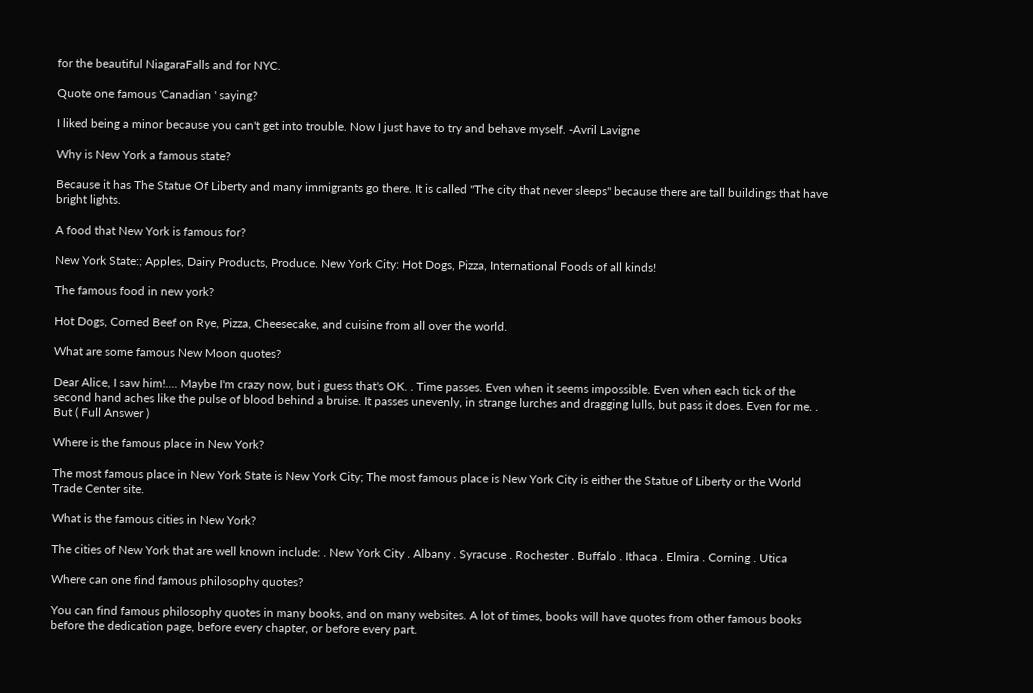for the beautiful NiagaraFalls and for NYC.

Quote one famous 'Canadian ' saying?

I liked being a minor because you can't get into trouble. Now I just have to try and behave myself. -Avril Lavigne

Why is New York a famous state?

Because it has The Statue Of Liberty and many immigrants go there. It is called "The city that never sleeps" because there are tall buildings that have bright lights.

A food that New York is famous for?

New York State:; Apples, Dairy Products, Produce. New York City: Hot Dogs, Pizza, International Foods of all kinds!

The famous food in new york?

Hot Dogs, Corned Beef on Rye, Pizza, Cheesecake, and cuisine from all over the world.

What are some famous New Moon quotes?

Dear Alice, I saw him!.... Maybe I'm crazy now, but i guess that's OK. . Time passes. Even when it seems impossible. Even when each tick of the second hand aches like the pulse of blood behind a bruise. It passes unevenly, in strange lurches and dragging lulls, but pass it does. Even for me. . But ( Full Answer )

Where is the famous place in New York?

The most famous place in New York State is New York City; The most famous place is New York City is either the Statue of Liberty or the World Trade Center site.

What is the famous cities in New York?

The cities of New York that are well known include: . New York City . Albany . Syracuse . Rochester . Buffalo . Ithaca . Elmira . Corning . Utica

Where can one find famous philosophy quotes?

You can find famous philosophy quotes in many books, and on many websites. A lot of times, books will have quotes from other famous books before the dedication page, before every chapter, or before every part.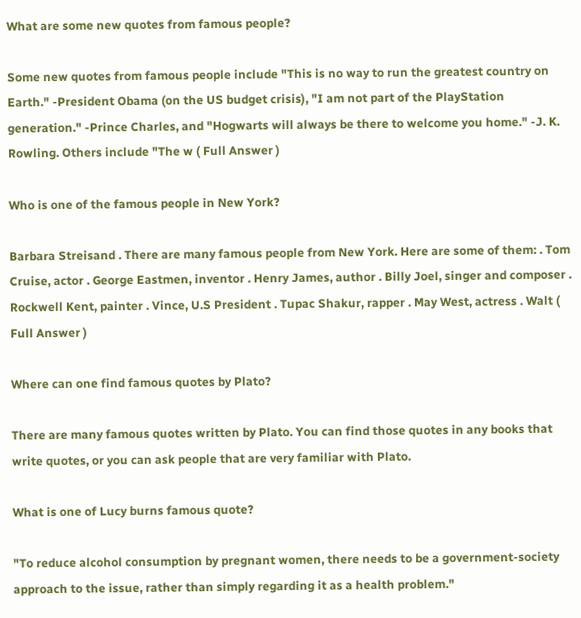What are some new quotes from famous people?

Some new quotes from famous people include "This is no way to run the greatest country on Earth." -President Obama (on the US budget crisis), "I am not part of the PlayStation generation." -Prince Charles, and "Hogwarts will always be there to welcome you home." -J. K. Rowling. Others include "The w ( Full Answer )

Who is one of the famous people in New York?

Barbara Streisand . There are many famous people from New York. Here are some of them: . Tom Cruise, actor . George Eastmen, inventor . Henry James, author . Billy Joel, singer and composer . Rockwell Kent, painter . Vince, U.S President . Tupac Shakur, rapper . May West, actress . Walt ( Full Answer )

Where can one find famous quotes by Plato?

There are many famous quotes written by Plato. You can find those quotes in any books that write quotes, or you can ask people that are very familiar with Plato.

What is one of Lucy burns famous quote?

"To reduce alcohol consumption by pregnant women, there needs to be a government-society approach to the issue, rather than simply regarding it as a health problem."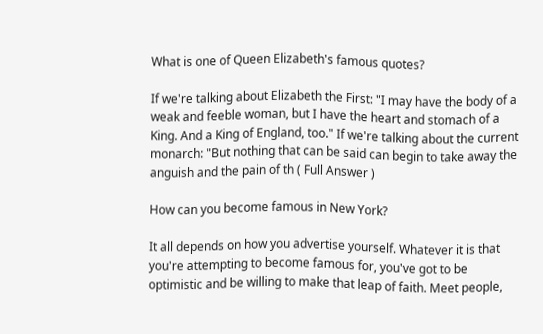What is one of Queen Elizabeth's famous quotes?

If we're talking about Elizabeth the First: "I may have the body of a weak and feeble woman, but I have the heart and stomach of a King. And a King of England, too." If we're talking about the current monarch: "But nothing that can be said can begin to take away the anguish and the pain of th ( Full Answer )

How can you become famous in New York?

It all depends on how you advertise yourself. Whatever it is that you're attempting to become famous for, you've got to be optimistic and be willing to make that leap of faith. Meet people,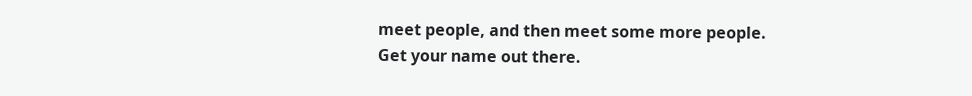meet people, and then meet some more people. Get your name out there.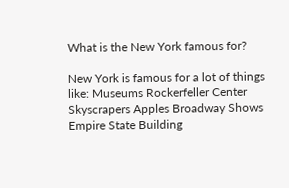What is the New York famous for?

New York is famous for a lot of things like: Museums Rockerfeller Center Skyscrapers Apples Broadway Shows Empire State Building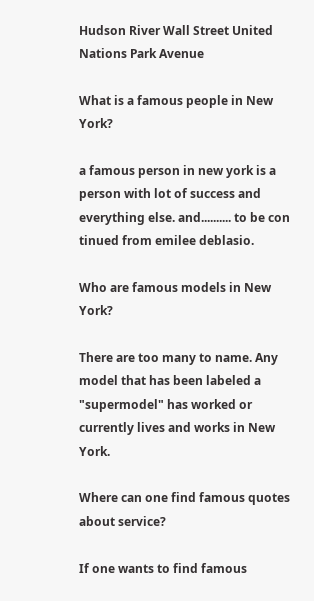Hudson River Wall Street United Nations Park Avenue

What is a famous people in New York?

a famous person in new york is a person with lot of success and everything else. and.......... to be con tinued from emilee deblasio.

Who are famous models in New York?

There are too many to name. Any model that has been labeled a "supermodel" has worked or currently lives and works in New York.

Where can one find famous quotes about service?

If one wants to find famous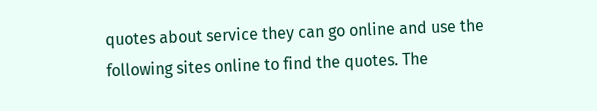quotes about service they can go online and use the following sites online to find the quotes. The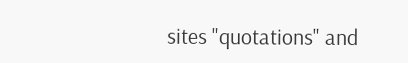sites "quotations" and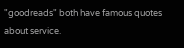"goodreads" both have famous quotes about service.